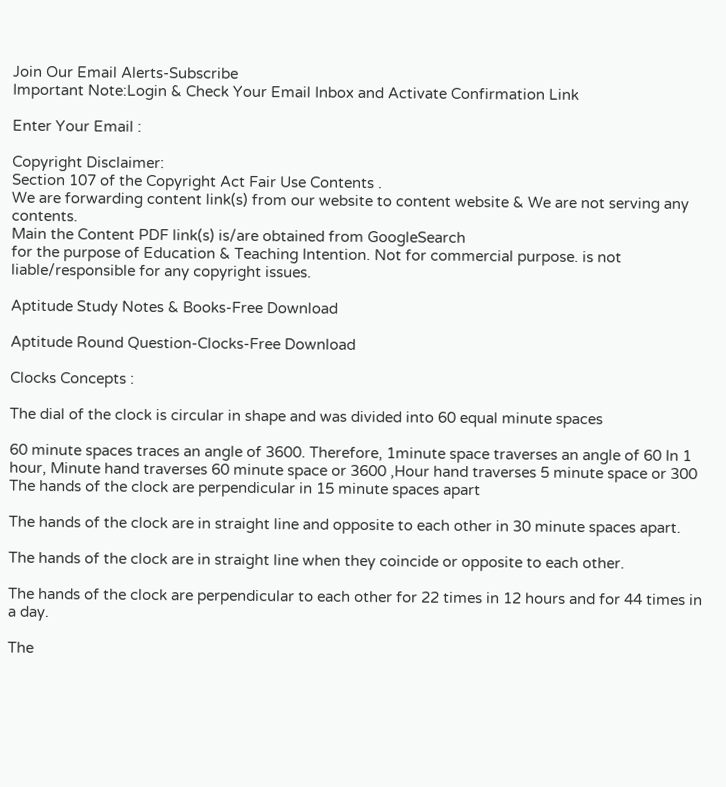Join Our Email Alerts-Subscribe
Important Note:Login & Check Your Email Inbox and Activate Confirmation Link

Enter Your Email :

Copyright Disclaimer:
Section 107 of the Copyright Act Fair Use Contents .
We are forwarding content link(s) from our website to content website & We are not serving any contents.
Main the Content PDF link(s) is/are obtained from GoogleSearch
for the purpose of Education & Teaching Intention. Not for commercial purpose. is not liable/responsible for any copyright issues.

Aptitude Study Notes & Books-Free Download

Aptitude Round Question-Clocks-Free Download

Clocks Concepts :

The dial of the clock is circular in shape and was divided into 60 equal minute spaces

60 minute spaces traces an angle of 3600. Therefore, 1minute space traverses an angle of 60 In 1 hour, Minute hand traverses 60 minute space or 3600 ,Hour hand traverses 5 minute space or 300 The hands of the clock are perpendicular in 15 minute spaces apart

The hands of the clock are in straight line and opposite to each other in 30 minute spaces apart.

The hands of the clock are in straight line when they coincide or opposite to each other.

The hands of the clock are perpendicular to each other for 22 times in 12 hours and for 44 times in a day.

The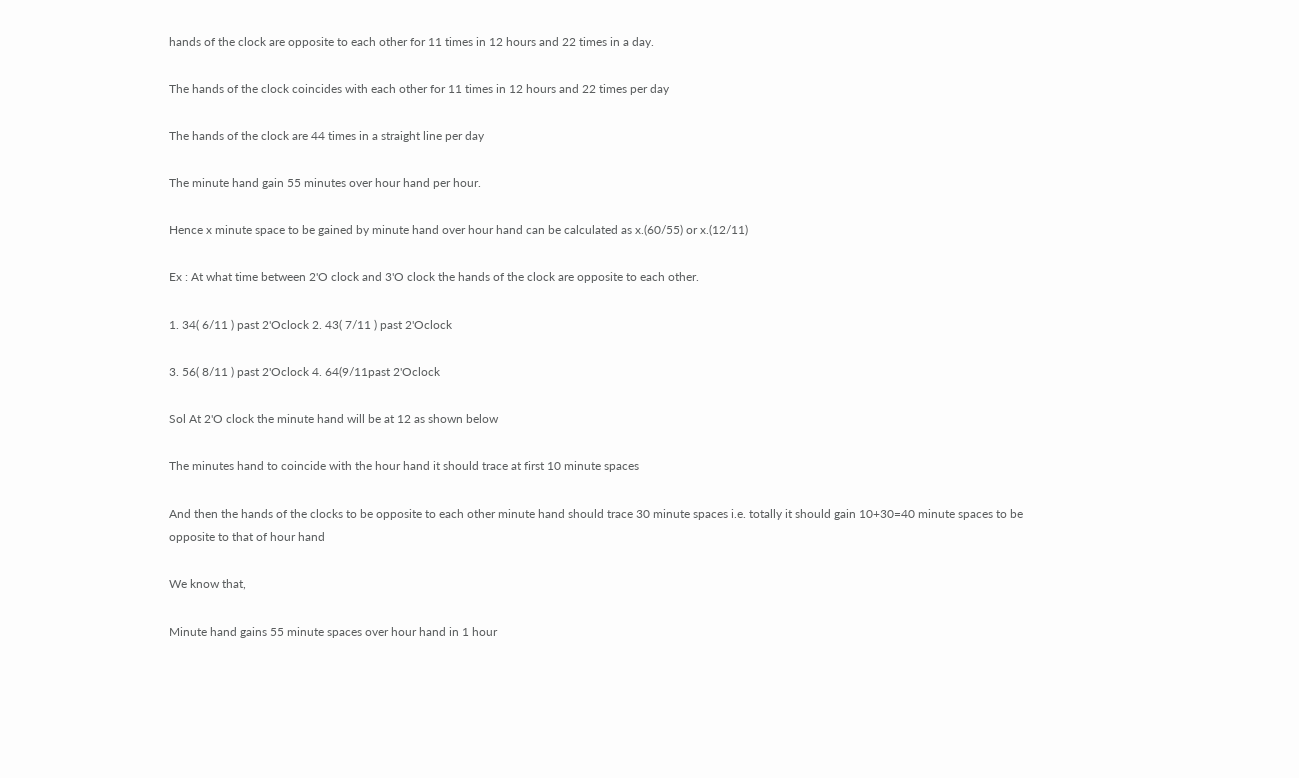hands of the clock are opposite to each other for 11 times in 12 hours and 22 times in a day.

The hands of the clock coincides with each other for 11 times in 12 hours and 22 times per day

The hands of the clock are 44 times in a straight line per day

The minute hand gain 55 minutes over hour hand per hour.

Hence x minute space to be gained by minute hand over hour hand can be calculated as x.(60/55) or x.(12/11)

Ex : At what time between 2'O clock and 3'O clock the hands of the clock are opposite to each other.

1. 34( 6/11 ) past 2'Oclock 2. 43( 7/11 ) past 2'Oclock

3. 56( 8/11 ) past 2'Oclock 4. 64(9/11past 2'Oclock

Sol At 2'O clock the minute hand will be at 12 as shown below

The minutes hand to coincide with the hour hand it should trace at first 10 minute spaces

And then the hands of the clocks to be opposite to each other minute hand should trace 30 minute spaces i.e. totally it should gain 10+30=40 minute spaces to be opposite to that of hour hand

We know that,

Minute hand gains 55 minute spaces over hour hand in 1 hour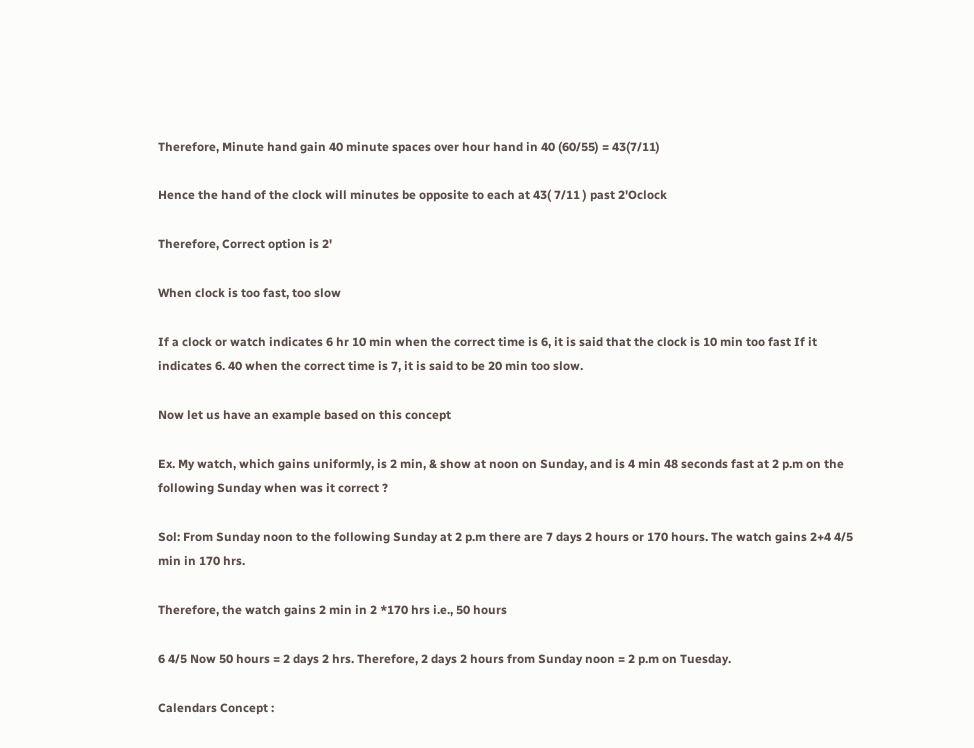Therefore, Minute hand gain 40 minute spaces over hour hand in 40 (60/55) = 43(7/11)

Hence the hand of the clock will minutes be opposite to each at 43( 7/11 ) past 2'Oclock

Therefore, Correct option is 2'

When clock is too fast, too slow

If a clock or watch indicates 6 hr 10 min when the correct time is 6, it is said that the clock is 10 min too fast If it indicates 6. 40 when the correct time is 7, it is said to be 20 min too slow.

Now let us have an example based on this concept

Ex. My watch, which gains uniformly, is 2 min, & show at noon on Sunday, and is 4 min 48 seconds fast at 2 p.m on the following Sunday when was it correct ?

Sol: From Sunday noon to the following Sunday at 2 p.m there are 7 days 2 hours or 170 hours. The watch gains 2+4 4/5 min in 170 hrs.

Therefore, the watch gains 2 min in 2 *170 hrs i.e., 50 hours

6 4/5 Now 50 hours = 2 days 2 hrs. Therefore, 2 days 2 hours from Sunday noon = 2 p.m on Tuesday.

Calendars Concept :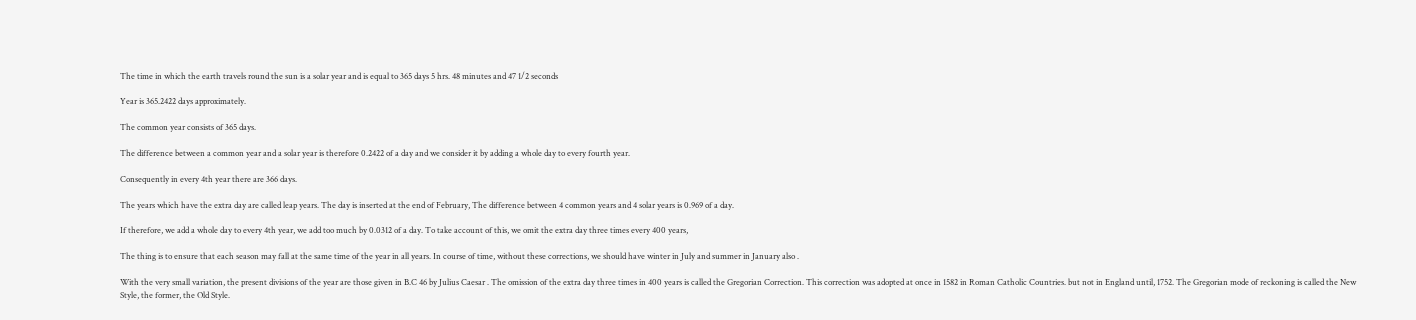The time in which the earth travels round the sun is a solar year and is equal to 365 days 5 hrs. 48 minutes and 47 1/2 seconds

Year is 365.2422 days approximately.

The common year consists of 365 days.

The difference between a common year and a solar year is therefore 0.2422 of a day and we consider it by adding a whole day to every fourth year.

Consequently in every 4th year there are 366 days.

The years which have the extra day are called leap years. The day is inserted at the end of February, The difference between 4 common years and 4 solar years is 0.969 of a day.

If therefore, we add a whole day to every 4th year, we add too much by 0.0312 of a day. To take account of this, we omit the extra day three times every 400 years,

The thing is to ensure that each season may fall at the same time of the year in all years. In course of time, without these corrections, we should have winter in July and summer in January also .

With the very small variation, the present divisions of the year are those given in B.C 46 by Julius Caesar . The omission of the extra day three times in 400 years is called the Gregorian Correction. This correction was adopted at once in 1582 in Roman Catholic Countries. but not in England until, 1752. The Gregorian mode of reckoning is called the New Style, the former, the Old Style.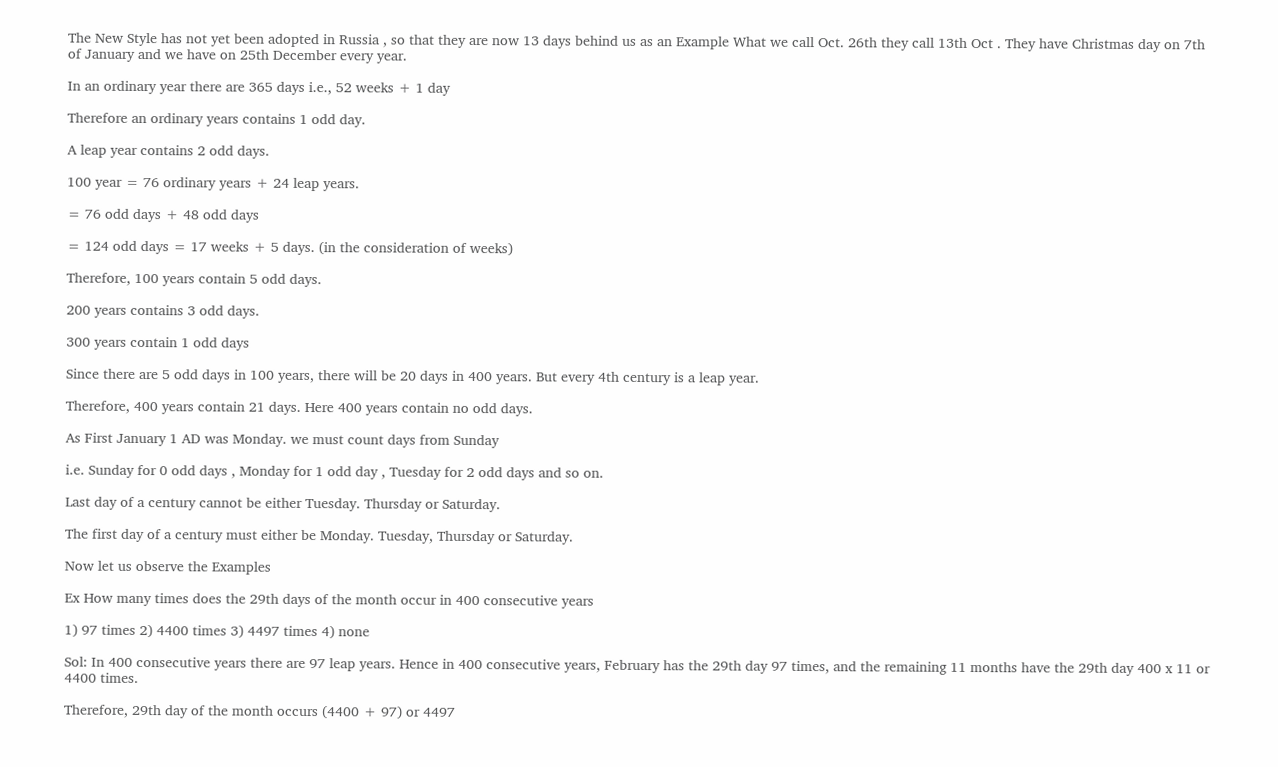The New Style has not yet been adopted in Russia , so that they are now 13 days behind us as an Example What we call Oct. 26th they call 13th Oct . They have Christmas day on 7th of January and we have on 25th December every year.

In an ordinary year there are 365 days i.e., 52 weeks + 1 day

Therefore an ordinary years contains 1 odd day.

A leap year contains 2 odd days.

100 year = 76 ordinary years + 24 leap years.

= 76 odd days + 48 odd days

= 124 odd days = 17 weeks + 5 days. (in the consideration of weeks)

Therefore, 100 years contain 5 odd days.

200 years contains 3 odd days.

300 years contain 1 odd days

Since there are 5 odd days in 100 years, there will be 20 days in 400 years. But every 4th century is a leap year.

Therefore, 400 years contain 21 days. Here 400 years contain no odd days.

As First January 1 AD was Monday. we must count days from Sunday

i.e. Sunday for 0 odd days , Monday for 1 odd day , Tuesday for 2 odd days and so on.

Last day of a century cannot be either Tuesday. Thursday or Saturday.

The first day of a century must either be Monday. Tuesday, Thursday or Saturday.

Now let us observe the Examples

Ex How many times does the 29th days of the month occur in 400 consecutive years

1) 97 times 2) 4400 times 3) 4497 times 4) none

Sol: In 400 consecutive years there are 97 leap years. Hence in 400 consecutive years, February has the 29th day 97 times, and the remaining 11 months have the 29th day 400 x 11 or 4400 times.

Therefore, 29th day of the month occurs (4400 + 97) or 4497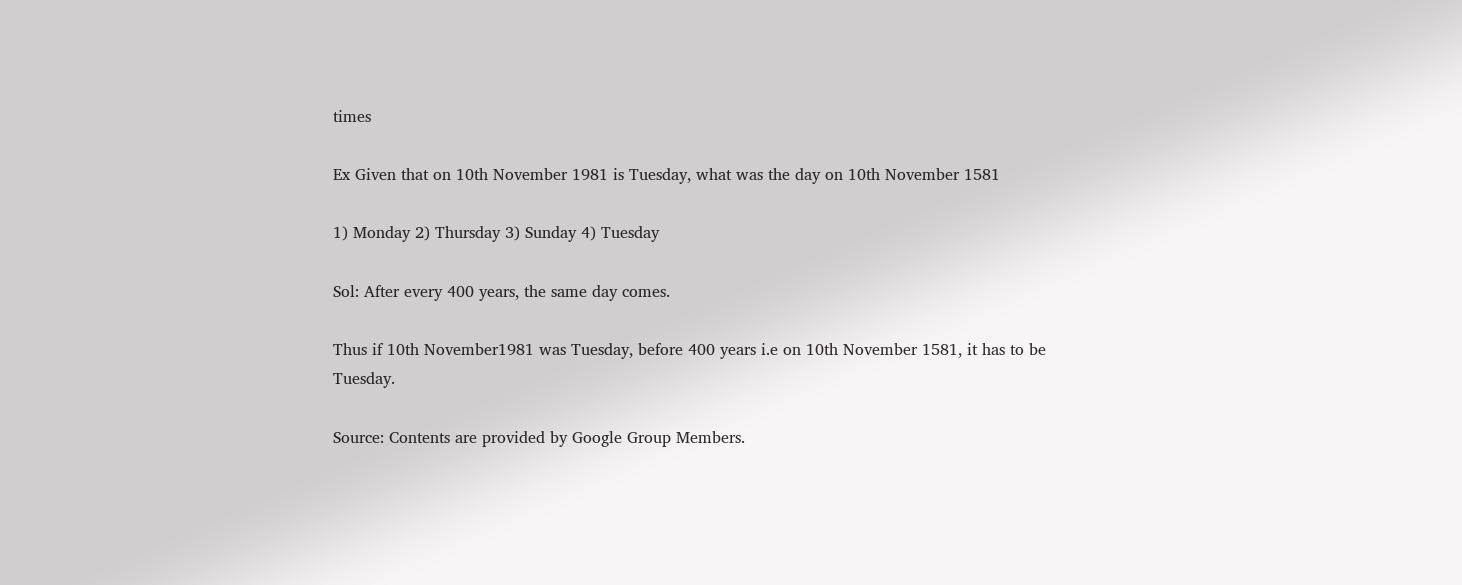times

Ex Given that on 10th November 1981 is Tuesday, what was the day on 10th November 1581

1) Monday 2) Thursday 3) Sunday 4) Tuesday

Sol: After every 400 years, the same day comes.

Thus if 10th November1981 was Tuesday, before 400 years i.e on 10th November 1581, it has to be Tuesday.

Source: Contents are provided by Google Group Members.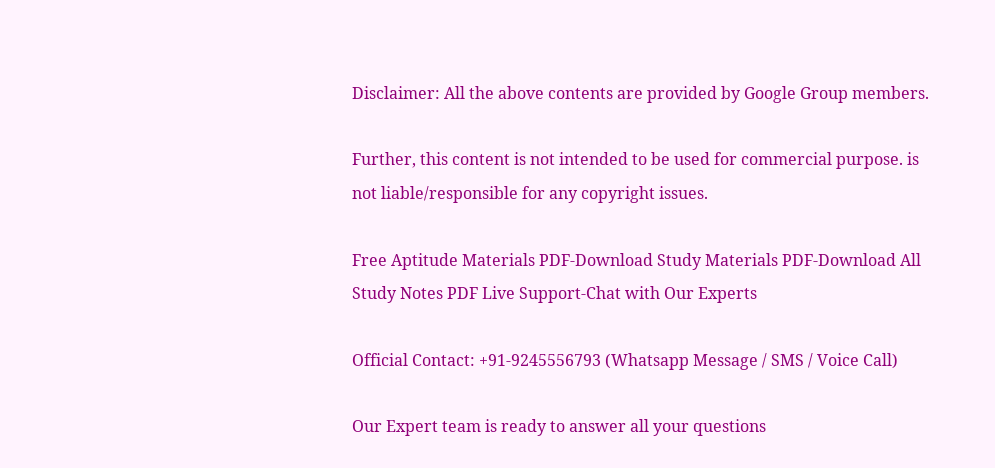Disclaimer: All the above contents are provided by Google Group members.

Further, this content is not intended to be used for commercial purpose. is not liable/responsible for any copyright issues.

Free Aptitude Materials PDF-Download Study Materials PDF-Download All Study Notes PDF Live Support-Chat with Our Experts

Official Contact: +91-9245556793 (Whatsapp Message / SMS / Voice Call)

Our Expert team is ready to answer all your questions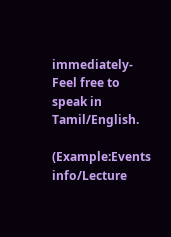immediately-Feel free to speak in Tamil/English.

(Example:Events info/Lecture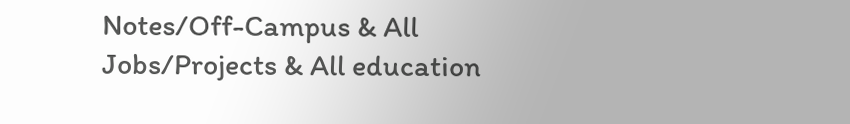Notes/Off-Campus & All Jobs/Projects & All education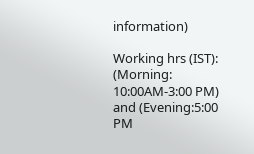information)

Working hrs (IST): (Morning: 10:00AM-3:00 PM) and (Evening:5:00 PM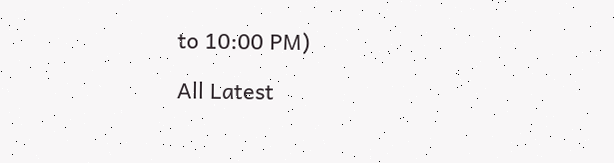to 10:00 PM)

All Latest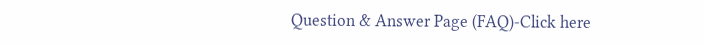Question & Answer Page (FAQ)-Click here